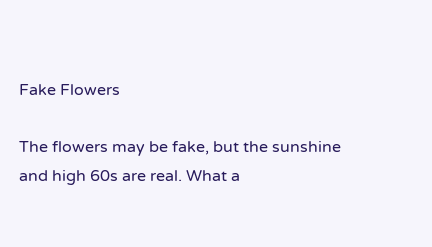Fake Flowers

The flowers may be fake, but the sunshine and high 60s are real. What a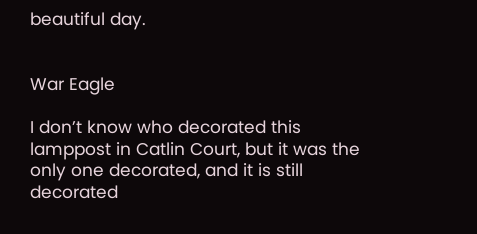beautiful day.


War Eagle

I don’t know who decorated this lamppost in Catlin Court, but it was the only one decorated, and it is still decorated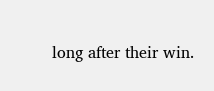long after their win.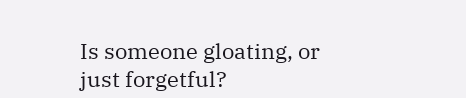Is someone gloating, or just forgetful?